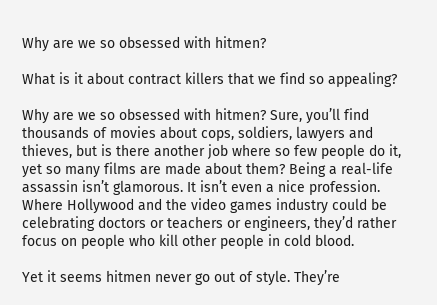Why are we so obsessed with hitmen?

What is it about contract killers that we find so appealing?

Why are we so obsessed with hitmen? Sure, you’ll find thousands of movies about cops, soldiers, lawyers and thieves, but is there another job where so few people do it, yet so many films are made about them? Being a real-life assassin isn’t glamorous. It isn’t even a nice profession. Where Hollywood and the video games industry could be celebrating doctors or teachers or engineers, they’d rather focus on people who kill other people in cold blood.

Yet it seems hitmen never go out of style. They’re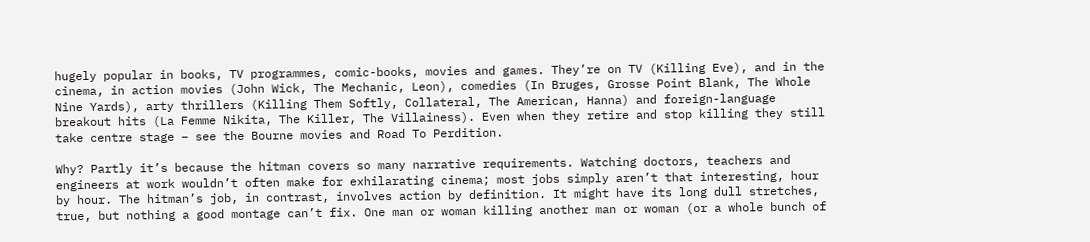hugely popular in books, TV programmes, comic-books, movies and games. They’re on TV (Killing Eve), and in the cinema, in action movies (John Wick, The Mechanic, Leon), comedies (In Bruges, Grosse Point Blank, The Whole Nine Yards), arty thrillers (Killing Them Softly, Collateral, The American, Hanna) and foreign-language breakout hits (La Femme Nikita, The Killer, The Villainess). Even when they retire and stop killing they still take centre stage – see the Bourne movies and Road To Perdition.

Why? Partly it’s because the hitman covers so many narrative requirements. Watching doctors, teachers and engineers at work wouldn’t often make for exhilarating cinema; most jobs simply aren’t that interesting, hour by hour. The hitman’s job, in contrast, involves action by definition. It might have its long dull stretches, true, but nothing a good montage can’t fix. One man or woman killing another man or woman (or a whole bunch of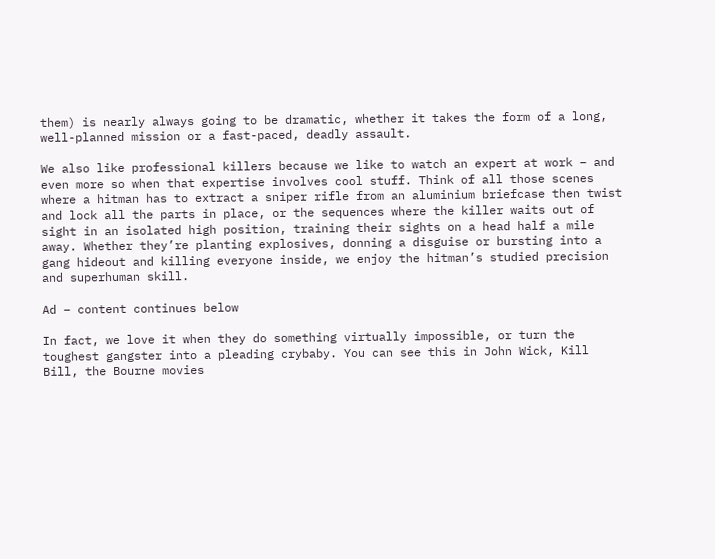them) is nearly always going to be dramatic, whether it takes the form of a long, well-planned mission or a fast-paced, deadly assault.

We also like professional killers because we like to watch an expert at work – and even more so when that expertise involves cool stuff. Think of all those scenes where a hitman has to extract a sniper rifle from an aluminium briefcase then twist and lock all the parts in place, or the sequences where the killer waits out of sight in an isolated high position, training their sights on a head half a mile away. Whether they’re planting explosives, donning a disguise or bursting into a gang hideout and killing everyone inside, we enjoy the hitman’s studied precision and superhuman skill.

Ad – content continues below

In fact, we love it when they do something virtually impossible, or turn the toughest gangster into a pleading crybaby. You can see this in John Wick, Kill Bill, the Bourne movies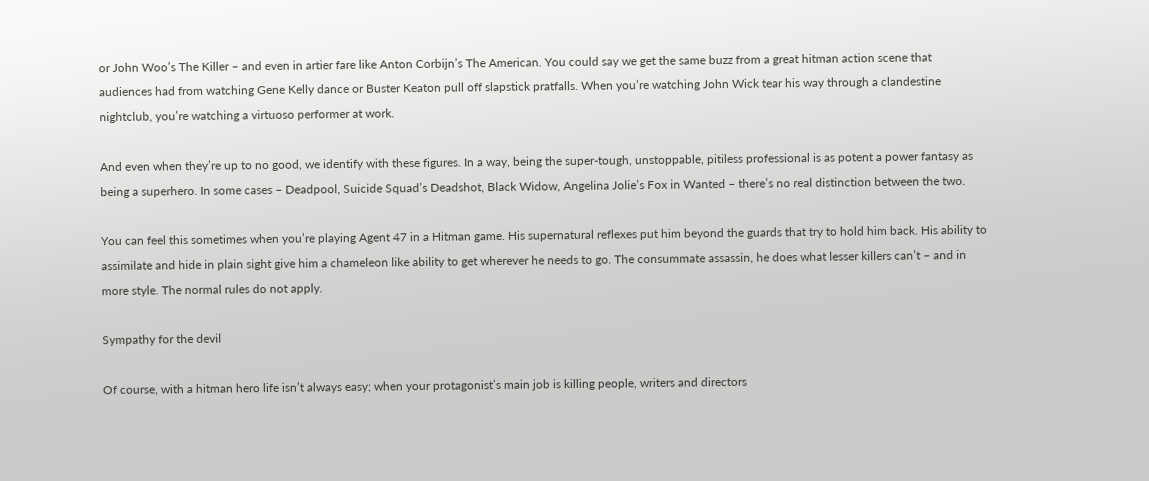or John Woo’s The Killer – and even in artier fare like Anton Corbijn’s The American. You could say we get the same buzz from a great hitman action scene that audiences had from watching Gene Kelly dance or Buster Keaton pull off slapstick pratfalls. When you’re watching John Wick tear his way through a clandestine nightclub, you’re watching a virtuoso performer at work.

And even when they’re up to no good, we identify with these figures. In a way, being the super-tough, unstoppable, pitiless professional is as potent a power fantasy as being a superhero. In some cases – Deadpool, Suicide Squad’s Deadshot, Black Widow, Angelina Jolie’s Fox in Wanted – there’s no real distinction between the two.

You can feel this sometimes when you’re playing Agent 47 in a Hitman game. His supernatural reflexes put him beyond the guards that try to hold him back. His ability to assimilate and hide in plain sight give him a chameleon like ability to get wherever he needs to go. The consummate assassin, he does what lesser killers can’t – and in more style. The normal rules do not apply.

Sympathy for the devil

Of course, with a hitman hero life isn’t always easy; when your protagonist’s main job is killing people, writers and directors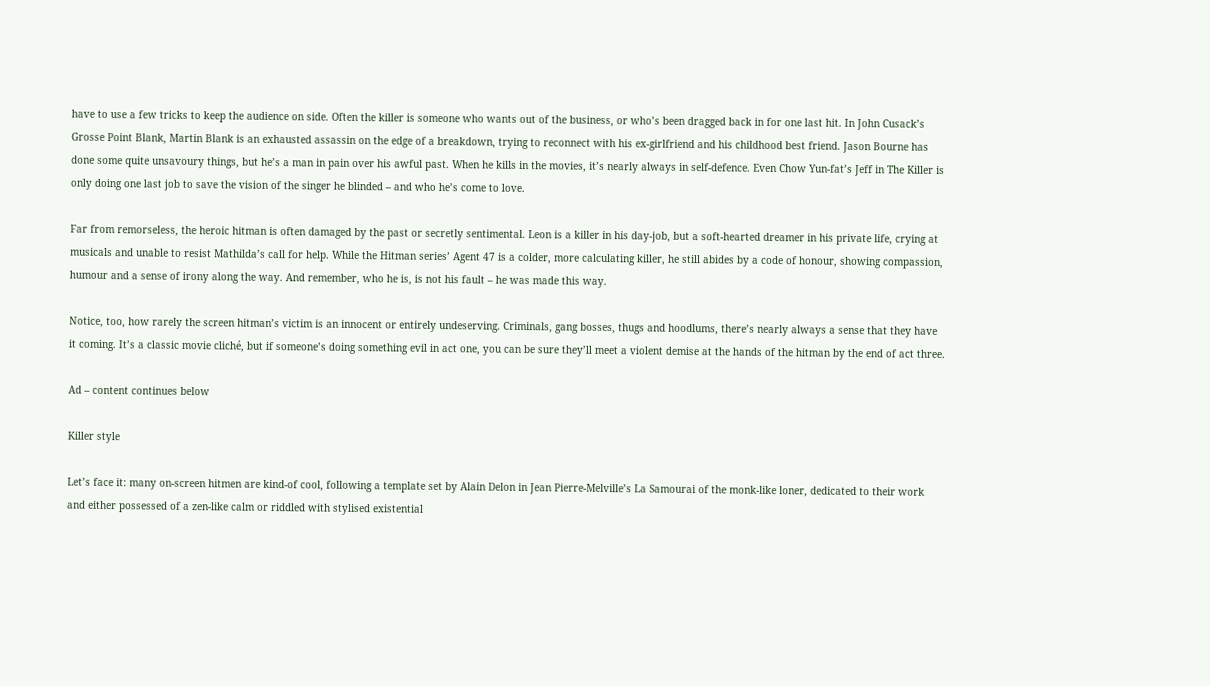have to use a few tricks to keep the audience on side. Often the killer is someone who wants out of the business, or who’s been dragged back in for one last hit. In John Cusack’s Grosse Point Blank, Martin Blank is an exhausted assassin on the edge of a breakdown, trying to reconnect with his ex-girlfriend and his childhood best friend. Jason Bourne has done some quite unsavoury things, but he’s a man in pain over his awful past. When he kills in the movies, it’s nearly always in self-defence. Even Chow Yun-fat’s Jeff in The Killer is only doing one last job to save the vision of the singer he blinded – and who he’s come to love.

Far from remorseless, the heroic hitman is often damaged by the past or secretly sentimental. Leon is a killer in his day-job, but a soft-hearted dreamer in his private life, crying at musicals and unable to resist Mathilda’s call for help. While the Hitman series’ Agent 47 is a colder, more calculating killer, he still abides by a code of honour, showing compassion, humour and a sense of irony along the way. And remember, who he is, is not his fault – he was made this way.

Notice, too, how rarely the screen hitman’s victim is an innocent or entirely undeserving. Criminals, gang bosses, thugs and hoodlums, there’s nearly always a sense that they have it coming. It’s a classic movie cliché, but if someone’s doing something evil in act one, you can be sure they’ll meet a violent demise at the hands of the hitman by the end of act three.

Ad – content continues below

Killer style

Let’s face it: many on-screen hitmen are kind-of cool, following a template set by Alain Delon in Jean Pierre-Melville’s La Samourai of the monk-like loner, dedicated to their work and either possessed of a zen-like calm or riddled with stylised existential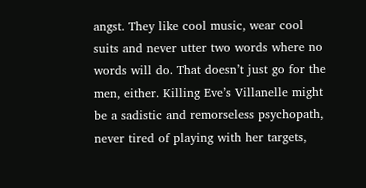angst. They like cool music, wear cool suits and never utter two words where no words will do. That doesn’t just go for the men, either. Killing Eve’s Villanelle might be a sadistic and remorseless psychopath, never tired of playing with her targets,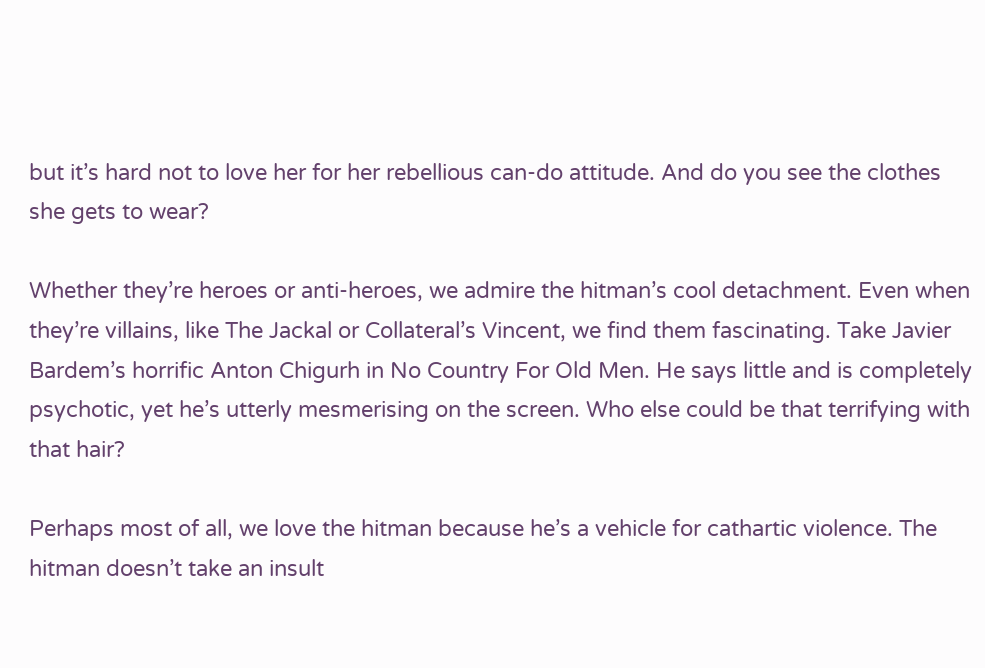but it’s hard not to love her for her rebellious can-do attitude. And do you see the clothes she gets to wear?

Whether they’re heroes or anti-heroes, we admire the hitman’s cool detachment. Even when they’re villains, like The Jackal or Collateral’s Vincent, we find them fascinating. Take Javier Bardem’s horrific Anton Chigurh in No Country For Old Men. He says little and is completely psychotic, yet he’s utterly mesmerising on the screen. Who else could be that terrifying with that hair?

Perhaps most of all, we love the hitman because he’s a vehicle for cathartic violence. The hitman doesn’t take an insult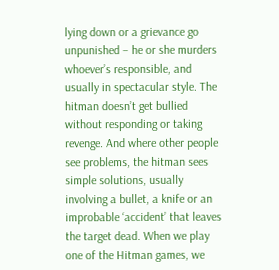lying down or a grievance go unpunished – he or she murders whoever’s responsible, and usually in spectacular style. The hitman doesn’t get bullied without responding or taking revenge. And where other people see problems, the hitman sees simple solutions, usually involving a bullet, a knife or an improbable ‘accident’ that leaves the target dead. When we play one of the Hitman games, we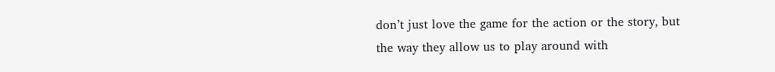don’t just love the game for the action or the story, but the way they allow us to play around with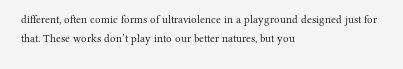different, often comic forms of ultraviolence in a playground designed just for that. These works don’t play into our better natures, but you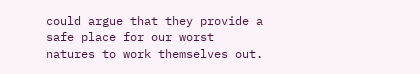could argue that they provide a safe place for our worst natures to work themselves out.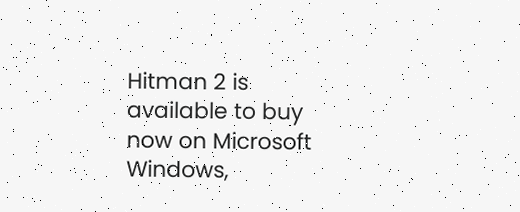Hitman 2 is available to buy now on Microsoft Windows,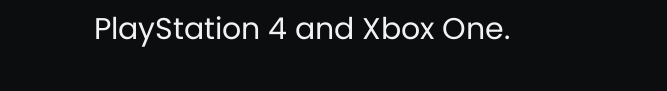PlayStation 4 and Xbox One.